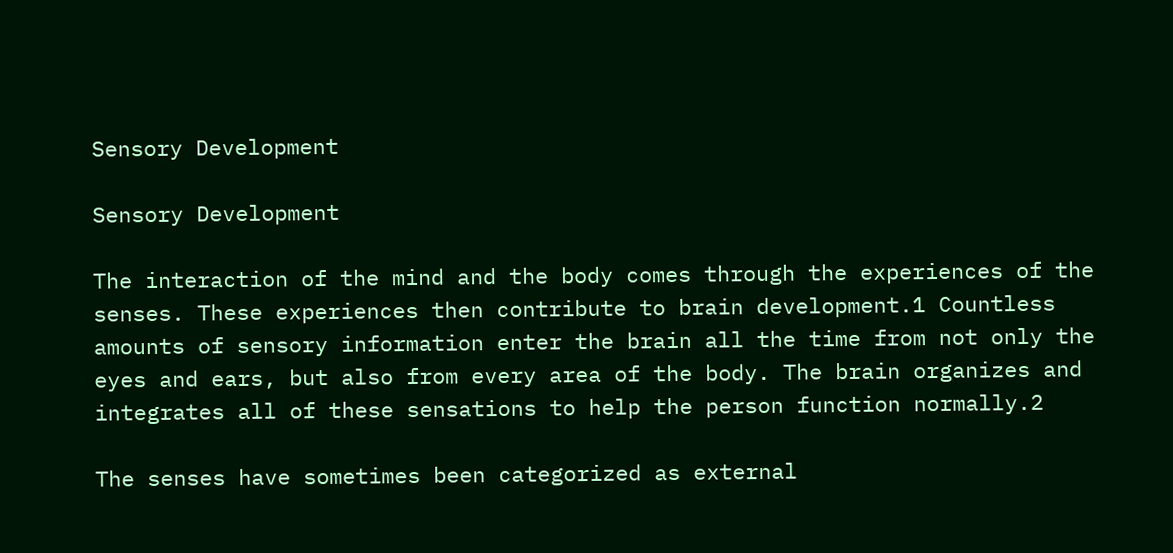Sensory Development

Sensory Development

The interaction of the mind and the body comes through the experiences of the senses. These experiences then contribute to brain development.1 Countless amounts of sensory information enter the brain all the time from not only the eyes and ears, but also from every area of the body. The brain organizes and integrates all of these sensations to help the person function normally.2

The senses have sometimes been categorized as external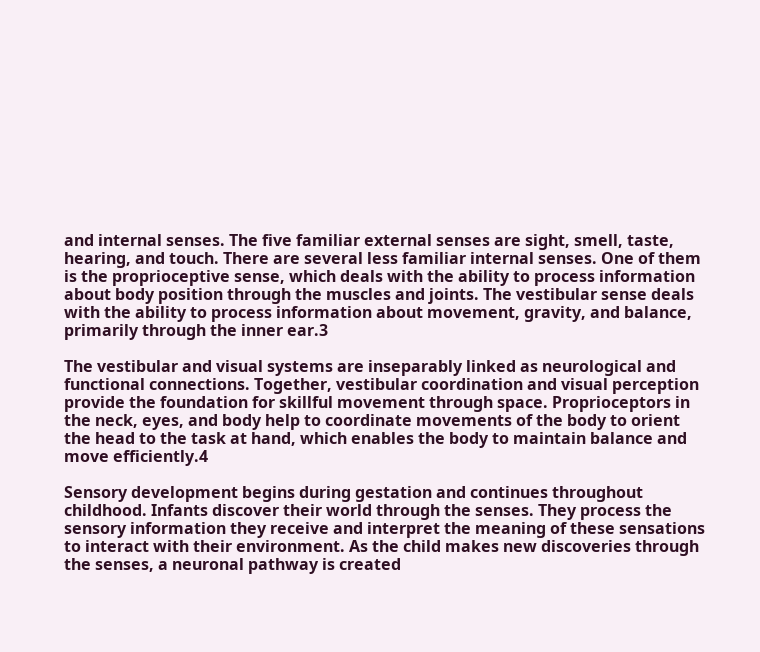and internal senses. The five familiar external senses are sight, smell, taste, hearing, and touch. There are several less familiar internal senses. One of them is the proprioceptive sense, which deals with the ability to process information about body position through the muscles and joints. The vestibular sense deals with the ability to process information about movement, gravity, and balance, primarily through the inner ear.3

The vestibular and visual systems are inseparably linked as neurological and functional connections. Together, vestibular coordination and visual perception provide the foundation for skillful movement through space. Proprioceptors in the neck, eyes, and body help to coordinate movements of the body to orient the head to the task at hand, which enables the body to maintain balance and move efficiently.4

Sensory development begins during gestation and continues throughout childhood. Infants discover their world through the senses. They process the sensory information they receive and interpret the meaning of these sensations to interact with their environment. As the child makes new discoveries through the senses, a neuronal pathway is created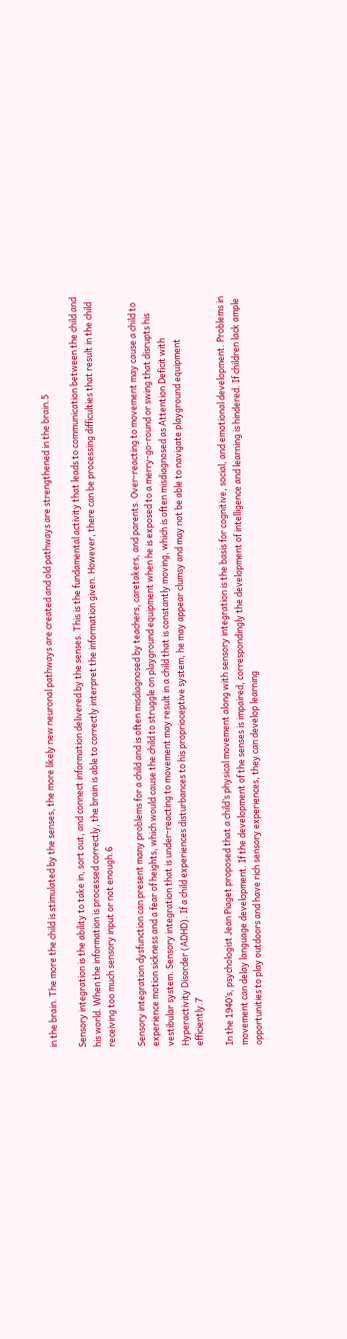in the brain. The more the child is stimulated by the senses, the more likely new neuronal pathways are created and old pathways are strengthened in the brain.5

Sensory integration is the ability to take in, sort out, and connect information delivered by the senses. This is the fundamental activity that leads to communication between the child and his world. When the information is processed correctly, the brain is able to correctly interpret the information given. However, there can be processing difficulties that result in the child receiving too much sensory input or not enough.6

Sensory integration dysfunction can present many problems for a child and is often misdiagnosed by teachers, caretakers, and parents. Over-reacting to movement may cause a child to experience motion sickness and a fear of heights, which would cause the child to struggle on playground equipment when he is exposed to a merry-go-round or swing that disrupts his vestibular system. Sensory integration that is under-reacting to movement may result in a child that is constantly moving, which is often misdiagnosed as Attention Deficit with Hyperactivity Disorder (ADHD). If a child experiences disturbances to his proprioceptive system, he may appear clumsy and may not be able to navigate playground equipment efficiently.7

In the 1940’s, psychologist Jean Piaget proposed that a child’s physical movement along with sensory integration is the basis for cognitive, social, and emotional development. Problems in movement can delay language development. If the development of the senses is impaired, correspondingly the development of intelligence and learning is hindered. If children lack ample opportunities to play outdoors and have rich sensory experiences, they can develop learning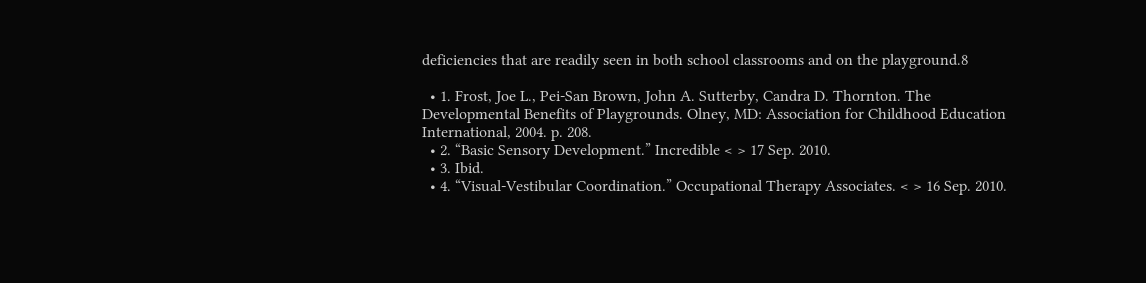deficiencies that are readily seen in both school classrooms and on the playground.8

  • 1. Frost, Joe L., Pei-San Brown, John A. Sutterby, Candra D. Thornton. The Developmental Benefits of Playgrounds. Olney, MD: Association for Childhood Education International, 2004. p. 208.
  • 2. “Basic Sensory Development.” Incredible < > 17 Sep. 2010.
  • 3. Ibid.
  • 4. “Visual-Vestibular Coordination.” Occupational Therapy Associates. < > 16 Sep. 2010.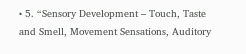• 5. “Sensory Development – Touch, Taste and Smell, Movement Sensations, Auditory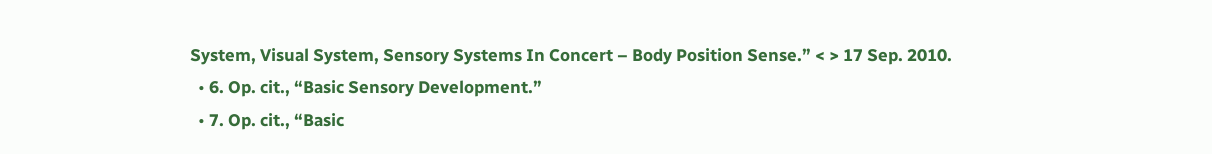System, Visual System, Sensory Systems In Concert – Body Position Sense.” < > 17 Sep. 2010.
  • 6. Op. cit., “Basic Sensory Development.”
  • 7. Op. cit., “Basic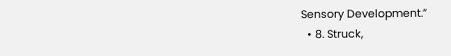Sensory Development.”
  • 8. Struck,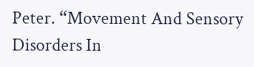Peter. “Movement And Sensory Disorders In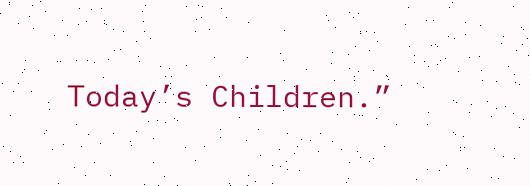Today’s Children.”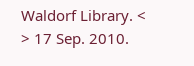Waldorf Library. < > 17 Sep. 2010.